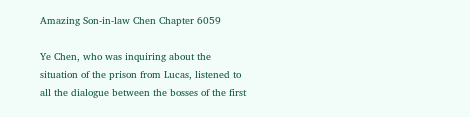Amazing Son-in-law Chen Chapter 6059

Ye Chen, who was inquiring about the situation of the prison from Lucas, listened to all the dialogue between the bosses of the first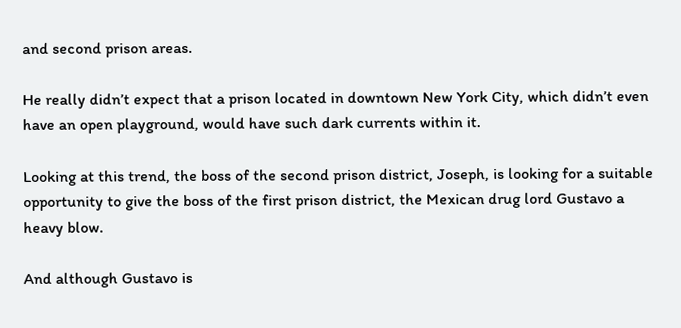and second prison areas.

He really didn’t expect that a prison located in downtown New York City, which didn’t even have an open playground, would have such dark currents within it.

Looking at this trend, the boss of the second prison district, Joseph, is looking for a suitable opportunity to give the boss of the first prison district, the Mexican drug lord Gustavo a heavy blow.

And although Gustavo is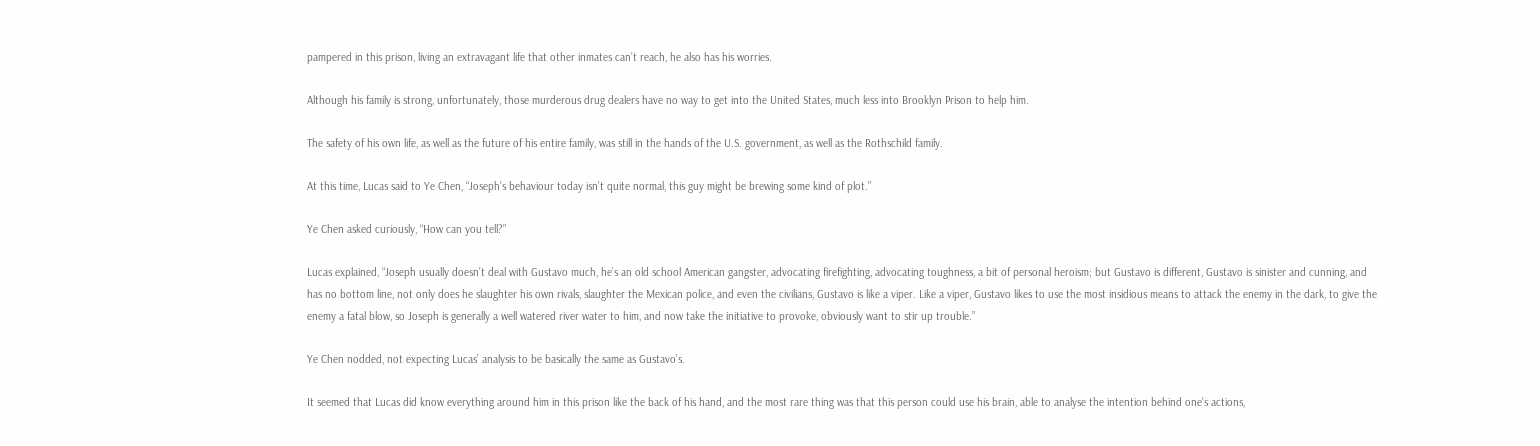pampered in this prison, living an extravagant life that other inmates can’t reach, he also has his worries.

Although his family is strong, unfortunately, those murderous drug dealers have no way to get into the United States, much less into Brooklyn Prison to help him.

The safety of his own life, as well as the future of his entire family, was still in the hands of the U.S. government, as well as the Rothschild family.

At this time, Lucas said to Ye Chen, “Joseph’s behaviour today isn’t quite normal, this guy might be brewing some kind of plot.”

Ye Chen asked curiously, “How can you tell?”

Lucas explained, “Joseph usually doesn’t deal with Gustavo much, he’s an old school American gangster, advocating firefighting, advocating toughness, a bit of personal heroism; but Gustavo is different, Gustavo is sinister and cunning, and has no bottom line, not only does he slaughter his own rivals, slaughter the Mexican police, and even the civilians, Gustavo is like a viper. Like a viper, Gustavo likes to use the most insidious means to attack the enemy in the dark, to give the enemy a fatal blow, so Joseph is generally a well watered river water to him, and now take the initiative to provoke, obviously want to stir up trouble.”

Ye Chen nodded, not expecting Lucas’ analysis to be basically the same as Gustavo’s.

It seemed that Lucas did know everything around him in this prison like the back of his hand, and the most rare thing was that this person could use his brain, able to analyse the intention behind one’s actions,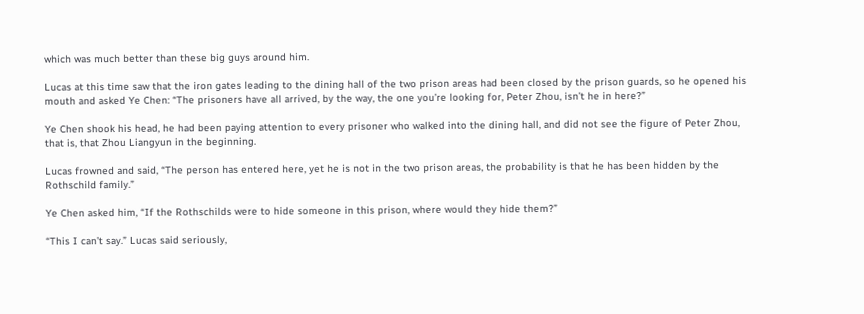which was much better than these big guys around him.

Lucas at this time saw that the iron gates leading to the dining hall of the two prison areas had been closed by the prison guards, so he opened his mouth and asked Ye Chen: “The prisoners have all arrived, by the way, the one you’re looking for, Peter Zhou, isn’t he in here?”

Ye Chen shook his head, he had been paying attention to every prisoner who walked into the dining hall, and did not see the figure of Peter Zhou, that is, that Zhou Liangyun in the beginning.

Lucas frowned and said, “The person has entered here, yet he is not in the two prison areas, the probability is that he has been hidden by the Rothschild family.”

Ye Chen asked him, “If the Rothschilds were to hide someone in this prison, where would they hide them?”

“This I can’t say.” Lucas said seriously,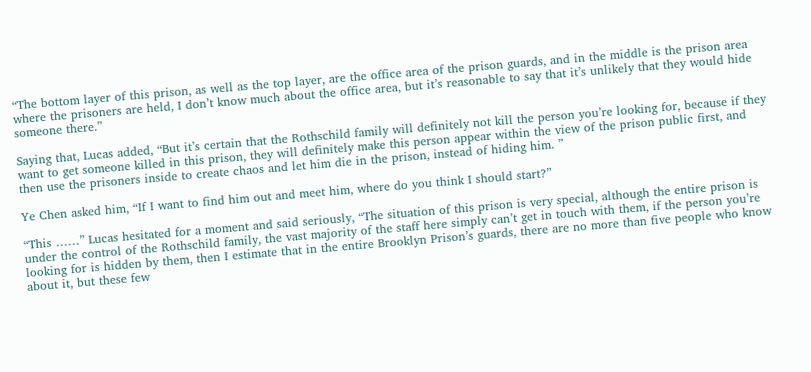“The bottom layer of this prison, as well as the top layer, are the office area of the prison guards, and in the middle is the prison area where the prisoners are held, I don’t know much about the office area, but it’s reasonable to say that it’s unlikely that they would hide someone there.”

Saying that, Lucas added, “But it’s certain that the Rothschild family will definitely not kill the person you’re looking for, because if they want to get someone killed in this prison, they will definitely make this person appear within the view of the prison public first, and then use the prisoners inside to create chaos and let him die in the prison, instead of hiding him. ”

Ye Chen asked him, “If I want to find him out and meet him, where do you think I should start?”

“This ……” Lucas hesitated for a moment and said seriously, “The situation of this prison is very special, although the entire prison is under the control of the Rothschild family, the vast majority of the staff here simply can’t get in touch with them, if the person you’re looking for is hidden by them, then I estimate that in the entire Brooklyn Prison’s guards, there are no more than five people who know about it, but these few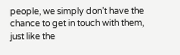people, we simply don’t have the chance to get in touch with them, just like the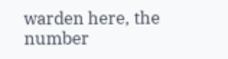warden here, the number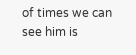of times we can see him is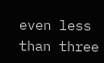even less than three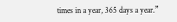times in a year, 365 days a year.”